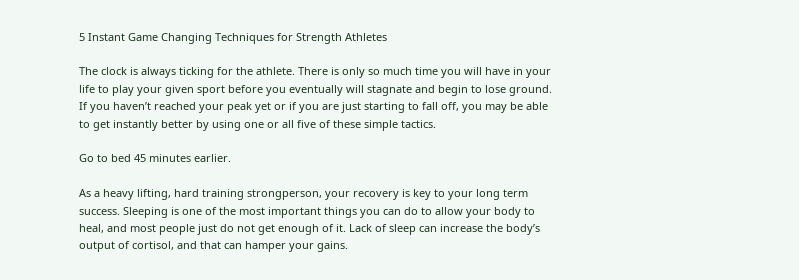5 Instant Game Changing Techniques for Strength Athletes

The clock is always ticking for the athlete. There is only so much time you will have in your life to play your given sport before you eventually will stagnate and begin to lose ground. If you haven’t reached your peak yet or if you are just starting to fall off, you may be able to get instantly better by using one or all five of these simple tactics.

Go to bed 45 minutes earlier.

As a heavy lifting, hard training strongperson, your recovery is key to your long term success. Sleeping is one of the most important things you can do to allow your body to heal, and most people just do not get enough of it. Lack of sleep can increase the body’s output of cortisol, and that can hamper your gains.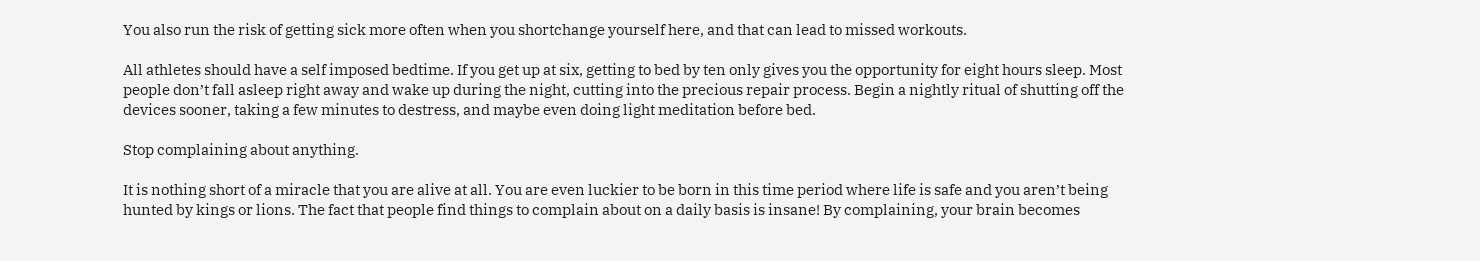You also run the risk of getting sick more often when you shortchange yourself here, and that can lead to missed workouts.

All athletes should have a self imposed bedtime. If you get up at six, getting to bed by ten only gives you the opportunity for eight hours sleep. Most people don’t fall asleep right away and wake up during the night, cutting into the precious repair process. Begin a nightly ritual of shutting off the devices sooner, taking a few minutes to destress, and maybe even doing light meditation before bed.

Stop complaining about anything.

It is nothing short of a miracle that you are alive at all. You are even luckier to be born in this time period where life is safe and you aren’t being hunted by kings or lions. The fact that people find things to complain about on a daily basis is insane! By complaining, your brain becomes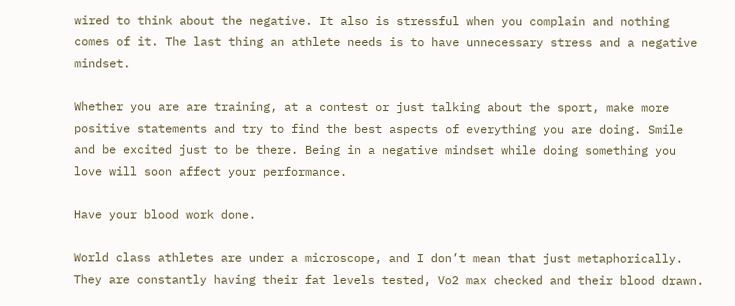wired to think about the negative. It also is stressful when you complain and nothing comes of it. The last thing an athlete needs is to have unnecessary stress and a negative mindset.

Whether you are are training, at a contest or just talking about the sport, make more positive statements and try to find the best aspects of everything you are doing. Smile and be excited just to be there. Being in a negative mindset while doing something you love will soon affect your performance.

Have your blood work done.

World class athletes are under a microscope, and I don’t mean that just metaphorically. They are constantly having their fat levels tested, Vo2 max checked and their blood drawn.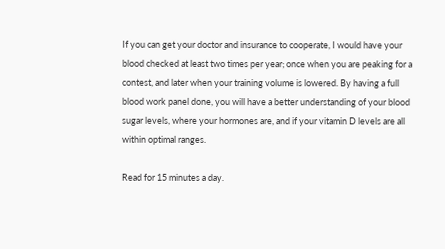If you can get your doctor and insurance to cooperate, I would have your blood checked at least two times per year; once when you are peaking for a contest, and later when your training volume is lowered. By having a full blood work panel done, you will have a better understanding of your blood sugar levels, where your hormones are, and if your vitamin D levels are all within optimal ranges.

Read for 15 minutes a day.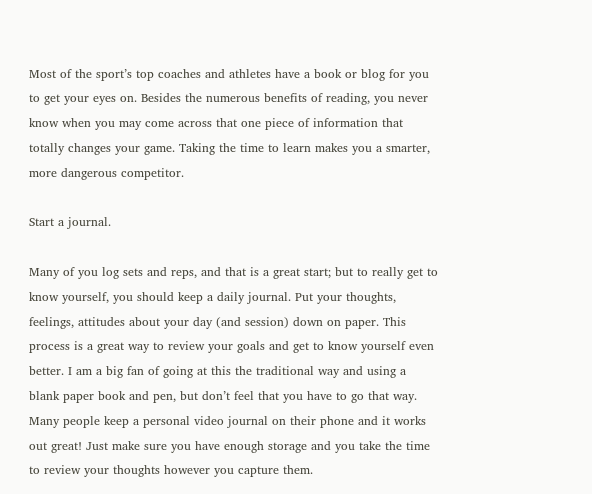Most of the sport’s top coaches and athletes have a book or blog for you to get your eyes on. Besides the numerous benefits of reading, you never know when you may come across that one piece of information that totally changes your game. Taking the time to learn makes you a smarter, more dangerous competitor.

Start a journal.

Many of you log sets and reps, and that is a great start; but to really get to know yourself, you should keep a daily journal. Put your thoughts, feelings, attitudes about your day (and session) down on paper. This process is a great way to review your goals and get to know yourself even better. I am a big fan of going at this the traditional way and using a blank paper book and pen, but don’t feel that you have to go that way. Many people keep a personal video journal on their phone and it works out great! Just make sure you have enough storage and you take the time to review your thoughts however you capture them.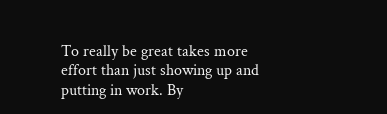To really be great takes more effort than just showing up and putting in work. By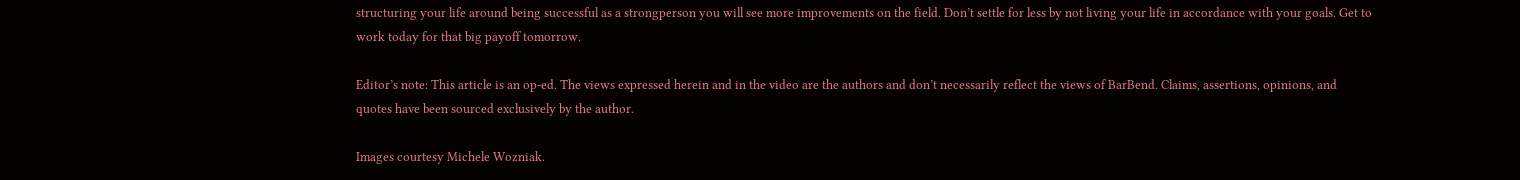structuring your life around being successful as a strongperson you will see more improvements on the field. Don’t settle for less by not living your life in accordance with your goals. Get to work today for that big payoff tomorrow.

Editor’s note: This article is an op-ed. The views expressed herein and in the video are the authors and don’t necessarily reflect the views of BarBend. Claims, assertions, opinions, and quotes have been sourced exclusively by the author.

Images courtesy Michele Wozniak.